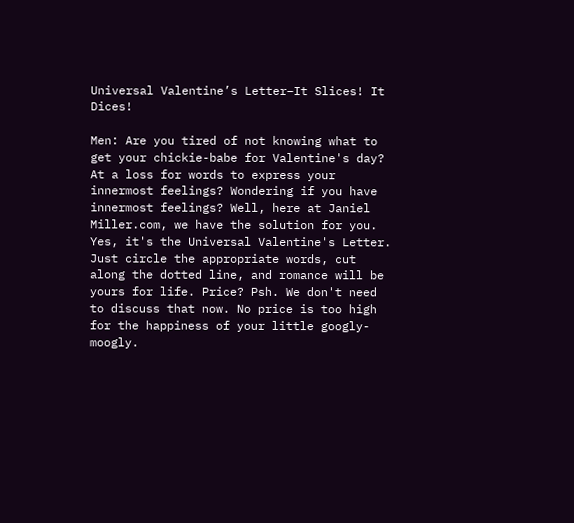Universal Valentine’s Letter–It Slices! It Dices!

Men: Are you tired of not knowing what to get your chickie-babe for Valentine's day? At a loss for words to express your innermost feelings? Wondering if you have innermost feelings? Well, here at Janiel Miller.com, we have the solution for you. Yes, it's the Universal Valentine's Letter. Just circle the appropriate words, cut along the dotted line, and romance will be yours for life. Price? Psh. We don't need to discuss that now. No price is too high for the happiness of your little googly-moogly.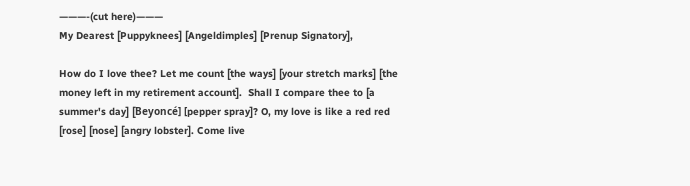———-(cut here)———
My Dearest [Puppyknees] [Angeldimples] [Prenup Signatory],

How do I love thee? Let me count [the ways] [your stretch marks] [the money left in my retirement account].  Shall I compare thee to [a summer's day] [Beyoncé] [pepper spray]? O, my love is like a red red [rose] [nose] [angry lobster]. Come live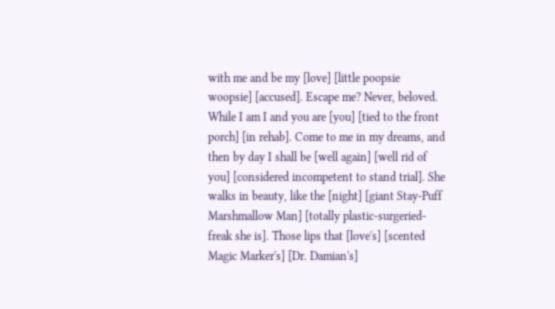with me and be my [love] [little poopsie woopsie] [accused]. Escape me? Never, beloved. While I am I and you are [you] [tied to the front porch] [in rehab]. Come to me in my dreams, and then by day I shall be [well again] [well rid of you] [considered incompetent to stand trial]. She walks in beauty, like the [night] [giant Stay-Puff Marshmallow Man] [totally plastic-surgeried-freak she is]. Those lips that [love's] [scented Magic Marker's] [Dr. Damian's]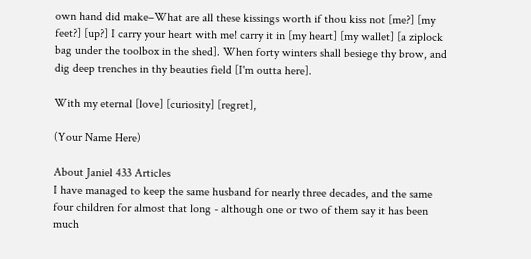own hand did make–What are all these kissings worth if thou kiss not [me?] [my feet?] [up?] I carry your heart with me! carry it in [my heart] [my wallet] [a ziplock bag under the toolbox in the shed]. When forty winters shall besiege thy brow, and dig deep trenches in thy beauties field [I'm outta here].

With my eternal [love] [curiosity] [regret],

(Your Name Here)

About Janiel 433 Articles
I have managed to keep the same husband for nearly three decades, and the same four children for almost that long - although one or two of them say it has been much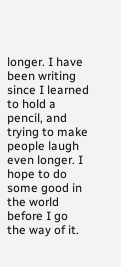longer. I have been writing since I learned to hold a pencil, and trying to make people laugh even longer. I hope to do some good in the world before I go the way of it.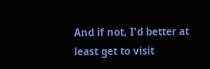And if not, I'd better at least get to visit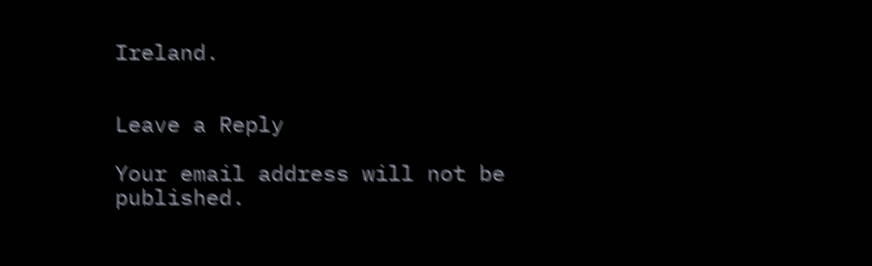Ireland.


Leave a Reply

Your email address will not be published.